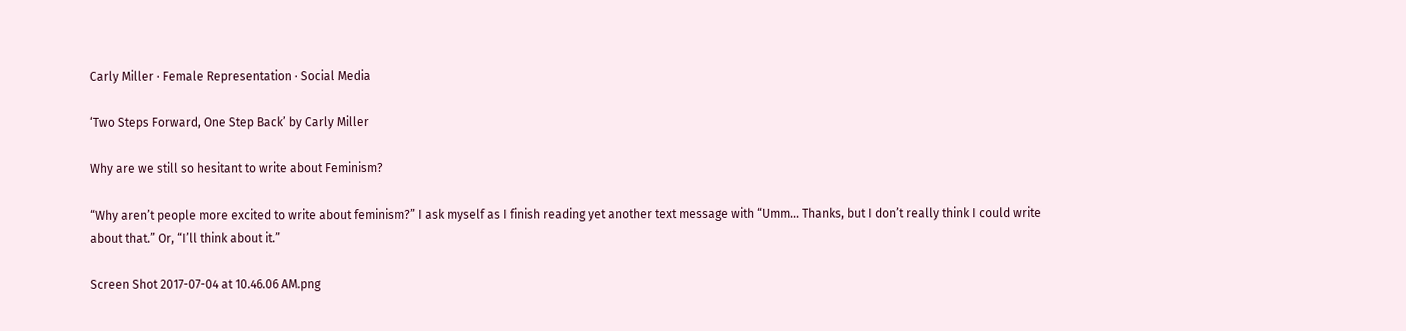Carly Miller · Female Representation · Social Media

‘Two Steps Forward, One Step Back’ by Carly Miller

Why are we still so hesitant to write about Feminism?

“Why aren’t people more excited to write about feminism?” I ask myself as I finish reading yet another text message with “Umm… Thanks, but I don’t really think I could write about that.” Or, “I’ll think about it.”

Screen Shot 2017-07-04 at 10.46.06 AM.png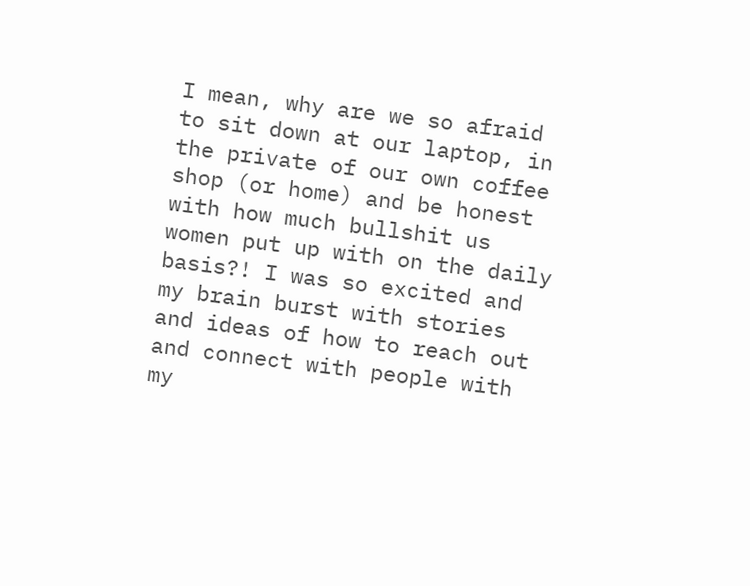I mean, why are we so afraid to sit down at our laptop, in the private of our own coffee shop (or home) and be honest with how much bullshit us women put up with on the daily basis?! I was so excited and my brain burst with stories and ideas of how to reach out and connect with people with my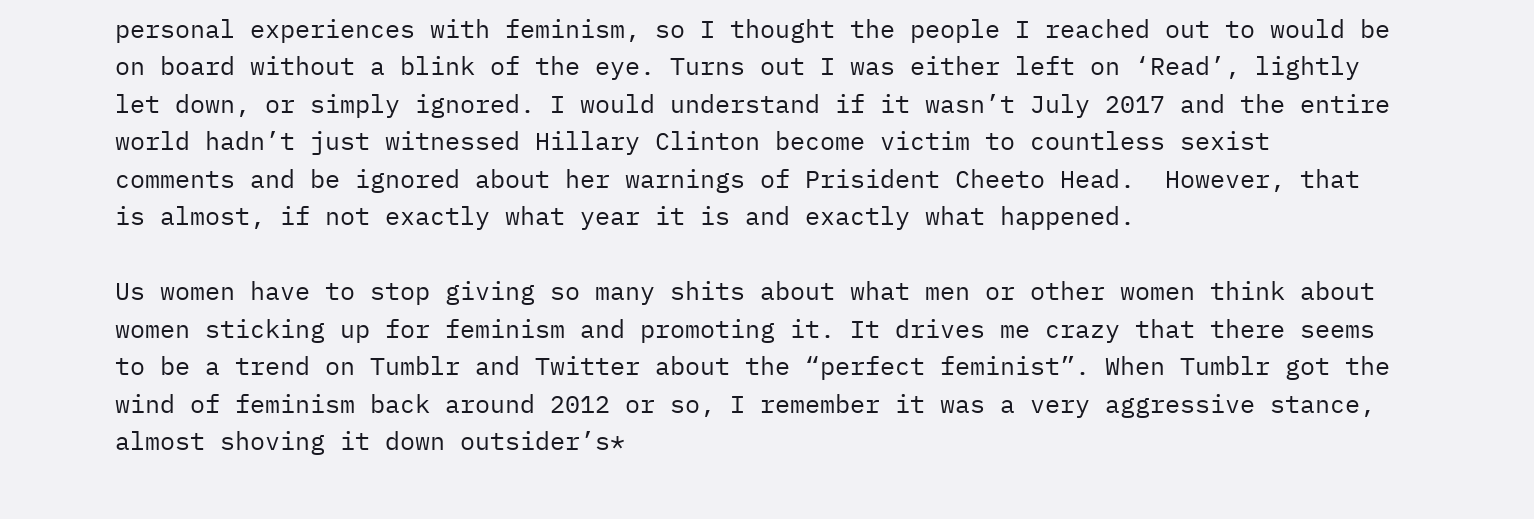personal experiences with feminism, so I thought the people I reached out to would be on board without a blink of the eye. Turns out I was either left on ‘Read’, lightly let down, or simply ignored. I would understand if it wasn’t July 2017 and the entire world hadn’t just witnessed Hillary Clinton become victim to countless sexist comments and be ignored about her warnings of Prisident Cheeto Head.  However, that is almost, if not exactly what year it is and exactly what happened.

Us women have to stop giving so many shits about what men or other women think about women sticking up for feminism and promoting it. It drives me crazy that there seems to be a trend on Tumblr and Twitter about the “perfect feminist”. When Tumblr got the wind of feminism back around 2012 or so, I remember it was a very aggressive stance, almost shoving it down outsider’s*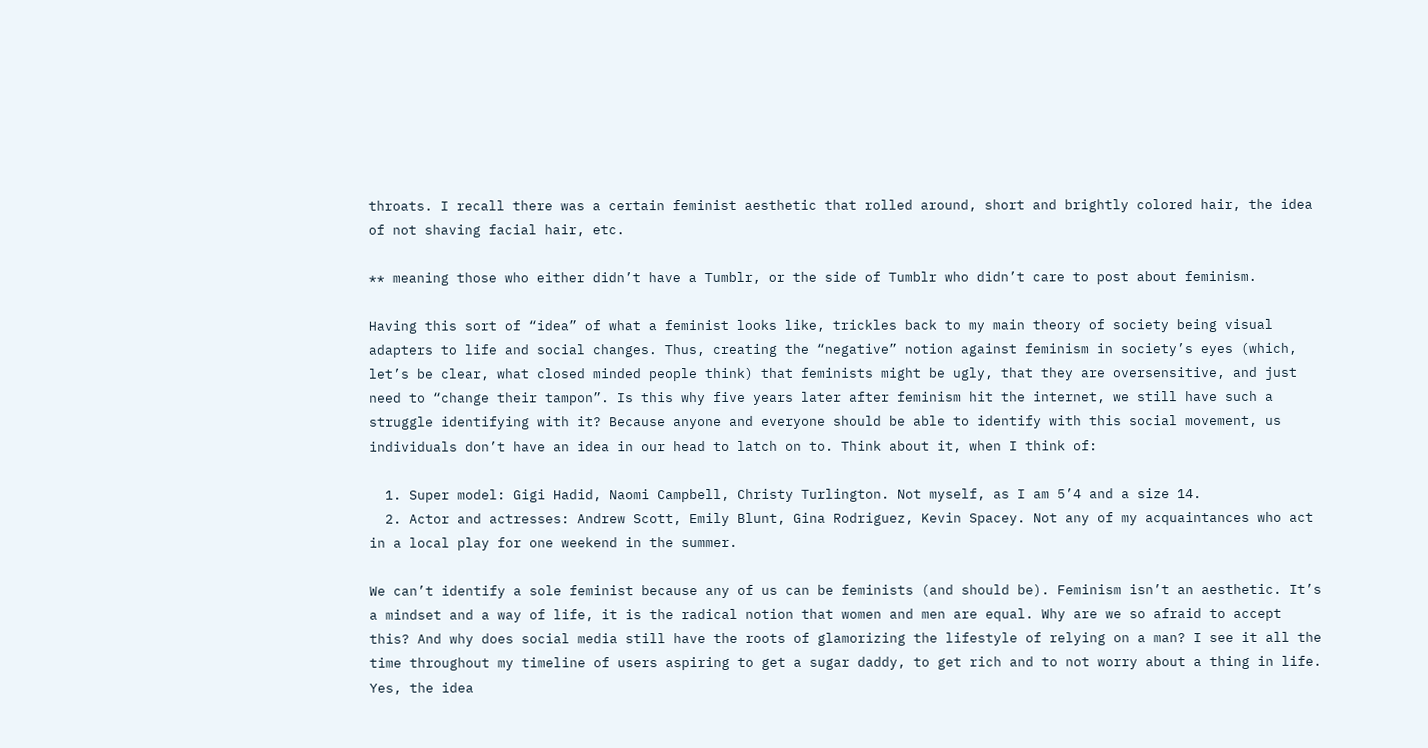throats. I recall there was a certain feminist aesthetic that rolled around, short and brightly colored hair, the idea of not shaving facial hair, etc.

** meaning those who either didn’t have a Tumblr, or the side of Tumblr who didn’t care to post about feminism.

Having this sort of “idea” of what a feminist looks like, trickles back to my main theory of society being visual adapters to life and social changes. Thus, creating the “negative” notion against feminism in society’s eyes (which, let’s be clear, what closed minded people think) that feminists might be ugly, that they are oversensitive, and just need to “change their tampon”. Is this why five years later after feminism hit the internet, we still have such a struggle identifying with it? Because anyone and everyone should be able to identify with this social movement, us individuals don’t have an idea in our head to latch on to. Think about it, when I think of:

  1. Super model: Gigi Hadid, Naomi Campbell, Christy Turlington. Not myself, as I am 5’4 and a size 14.
  2. Actor and actresses: Andrew Scott, Emily Blunt, Gina Rodriguez, Kevin Spacey. Not any of my acquaintances who act in a local play for one weekend in the summer.

We can’t identify a sole feminist because any of us can be feminists (and should be). Feminism isn’t an aesthetic. It’s a mindset and a way of life, it is the radical notion that women and men are equal. Why are we so afraid to accept this? And why does social media still have the roots of glamorizing the lifestyle of relying on a man? I see it all the time throughout my timeline of users aspiring to get a sugar daddy, to get rich and to not worry about a thing in life. Yes, the idea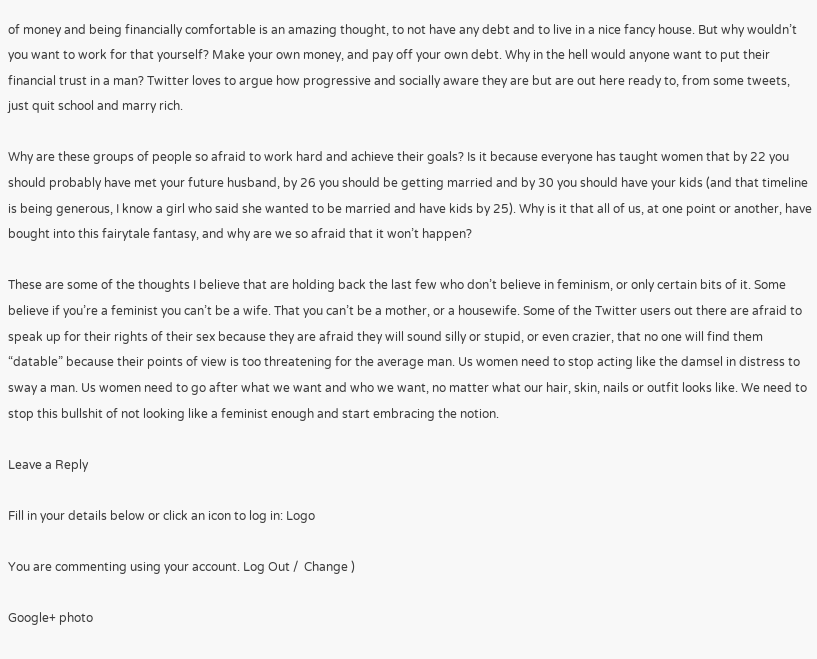of money and being financially comfortable is an amazing thought, to not have any debt and to live in a nice fancy house. But why wouldn’t you want to work for that yourself? Make your own money, and pay off your own debt. Why in the hell would anyone want to put their financial trust in a man? Twitter loves to argue how progressive and socially aware they are but are out here ready to, from some tweets, just quit school and marry rich.

Why are these groups of people so afraid to work hard and achieve their goals? Is it because everyone has taught women that by 22 you should probably have met your future husband, by 26 you should be getting married and by 30 you should have your kids (and that timeline is being generous, I know a girl who said she wanted to be married and have kids by 25). Why is it that all of us, at one point or another, have bought into this fairytale fantasy, and why are we so afraid that it won’t happen?

These are some of the thoughts I believe that are holding back the last few who don’t believe in feminism, or only certain bits of it. Some believe if you’re a feminist you can’t be a wife. That you can’t be a mother, or a housewife. Some of the Twitter users out there are afraid to speak up for their rights of their sex because they are afraid they will sound silly or stupid, or even crazier, that no one will find them “datable” because their points of view is too threatening for the average man. Us women need to stop acting like the damsel in distress to sway a man. Us women need to go after what we want and who we want, no matter what our hair, skin, nails or outfit looks like. We need to stop this bullshit of not looking like a feminist enough and start embracing the notion.

Leave a Reply

Fill in your details below or click an icon to log in: Logo

You are commenting using your account. Log Out /  Change )

Google+ photo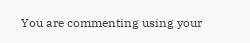You are commenting using your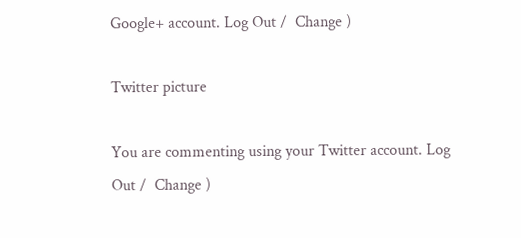Google+ account. Log Out /  Change )

Twitter picture

You are commenting using your Twitter account. Log Out /  Change )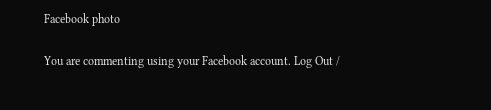Facebook photo

You are commenting using your Facebook account. Log Out /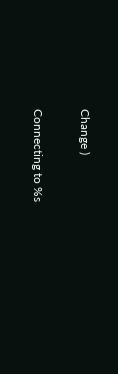Change )

Connecting to %s